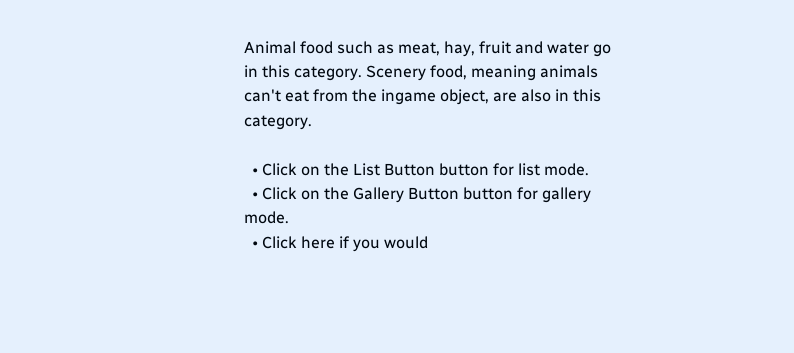Animal food such as meat, hay, fruit and water go in this category. Scenery food, meaning animals can't eat from the ingame object, are also in this category.

  • Click on the List Button button for list mode.
  • Click on the Gallery Button button for gallery mode.
  • Click here if you would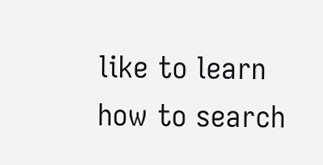like to learn how to search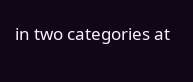in two categories at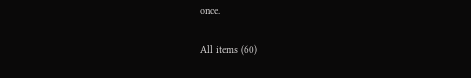once.

All items (60)